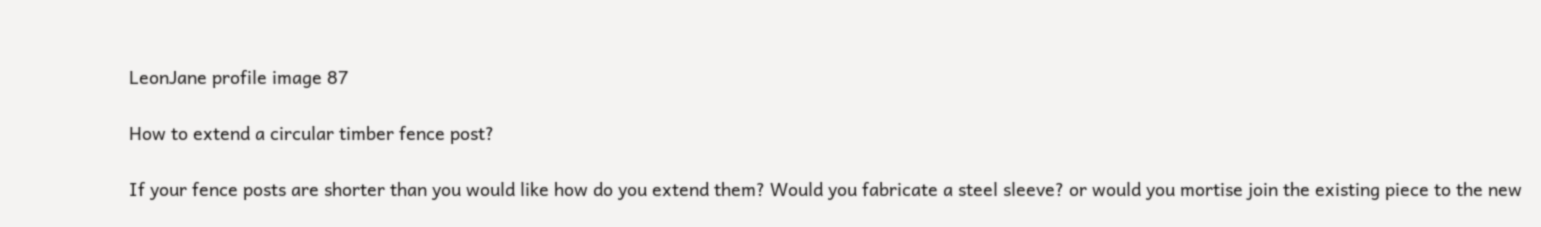LeonJane profile image 87

How to extend a circular timber fence post?

If your fence posts are shorter than you would like how do you extend them? Would you fabricate a steel sleeve? or would you mortise join the existing piece to the new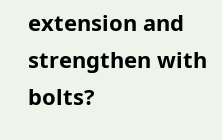extension and strengthen with bolts?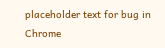placeholder text for bug in Chrome